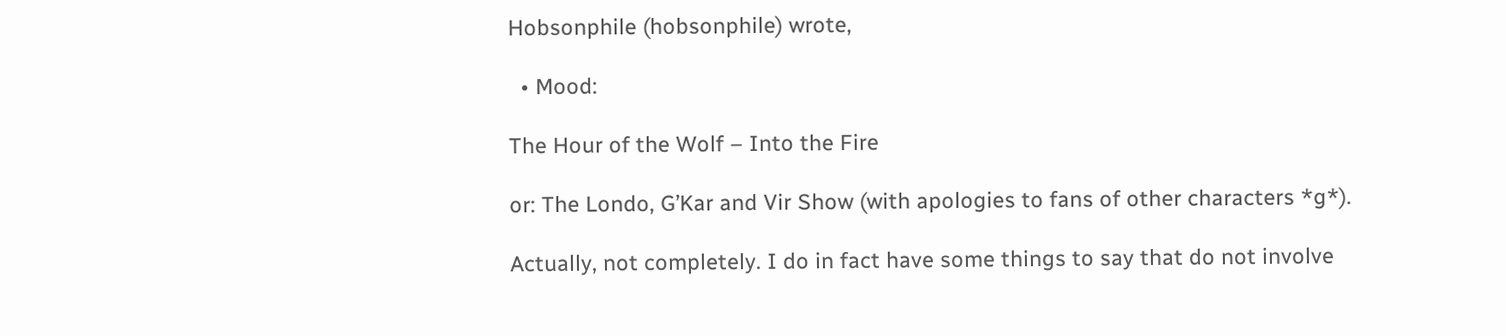Hobsonphile (hobsonphile) wrote,

  • Mood:

The Hour of the Wolf – Into the Fire

or: The Londo, G’Kar and Vir Show (with apologies to fans of other characters *g*).

Actually, not completely. I do in fact have some things to say that do not involve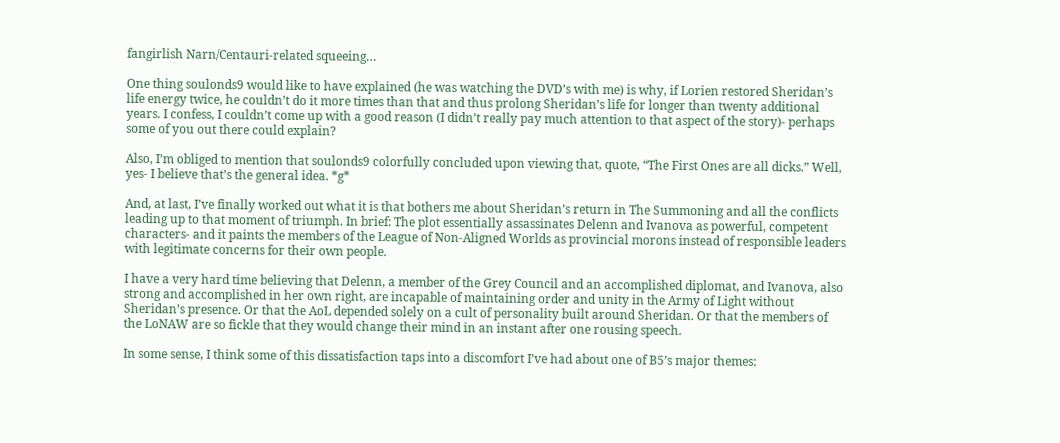fangirlish Narn/Centauri-related squeeing…

One thing soulonds9 would like to have explained (he was watching the DVD’s with me) is why, if Lorien restored Sheridan’s life energy twice, he couldn’t do it more times than that and thus prolong Sheridan’s life for longer than twenty additional years. I confess, I couldn’t come up with a good reason (I didn’t really pay much attention to that aspect of the story)- perhaps some of you out there could explain?

Also, I’m obliged to mention that soulonds9 colorfully concluded upon viewing that, quote, “The First Ones are all dicks.” Well, yes- I believe that’s the general idea. *g*

And, at last, I’ve finally worked out what it is that bothers me about Sheridan’s return in The Summoning and all the conflicts leading up to that moment of triumph. In brief: The plot essentially assassinates Delenn and Ivanova as powerful, competent characters- and it paints the members of the League of Non-Aligned Worlds as provincial morons instead of responsible leaders with legitimate concerns for their own people.

I have a very hard time believing that Delenn, a member of the Grey Council and an accomplished diplomat, and Ivanova, also strong and accomplished in her own right, are incapable of maintaining order and unity in the Army of Light without Sheridan’s presence. Or that the AoL depended solely on a cult of personality built around Sheridan. Or that the members of the LoNAW are so fickle that they would change their mind in an instant after one rousing speech.

In some sense, I think some of this dissatisfaction taps into a discomfort I’ve had about one of B5’s major themes: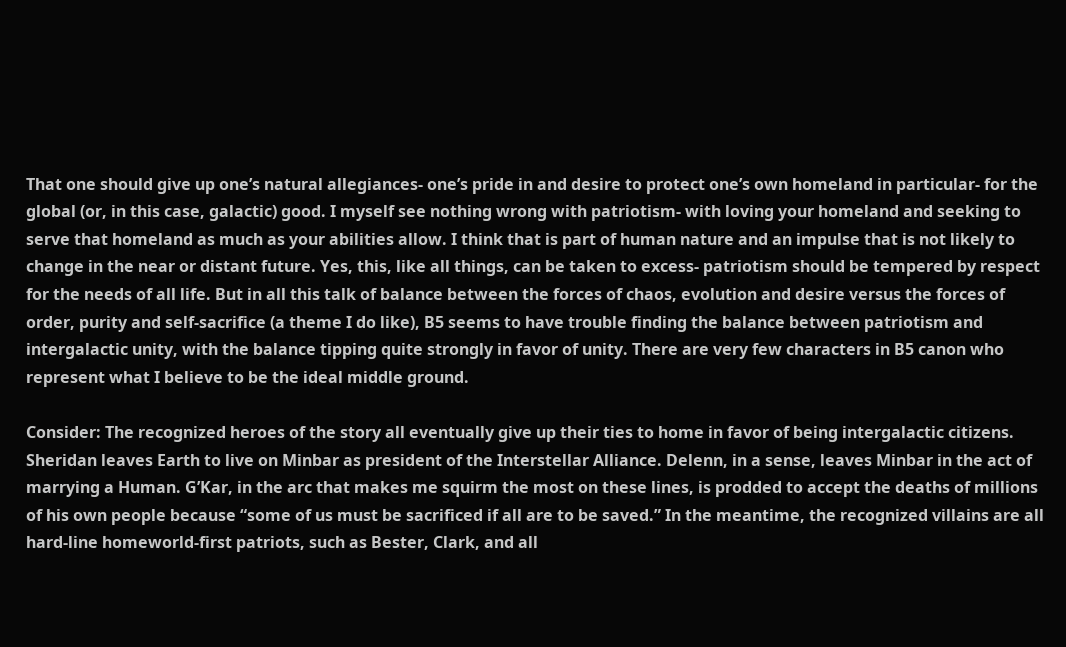That one should give up one’s natural allegiances- one’s pride in and desire to protect one’s own homeland in particular- for the global (or, in this case, galactic) good. I myself see nothing wrong with patriotism- with loving your homeland and seeking to serve that homeland as much as your abilities allow. I think that is part of human nature and an impulse that is not likely to change in the near or distant future. Yes, this, like all things, can be taken to excess- patriotism should be tempered by respect for the needs of all life. But in all this talk of balance between the forces of chaos, evolution and desire versus the forces of order, purity and self-sacrifice (a theme I do like), B5 seems to have trouble finding the balance between patriotism and intergalactic unity, with the balance tipping quite strongly in favor of unity. There are very few characters in B5 canon who represent what I believe to be the ideal middle ground.

Consider: The recognized heroes of the story all eventually give up their ties to home in favor of being intergalactic citizens. Sheridan leaves Earth to live on Minbar as president of the Interstellar Alliance. Delenn, in a sense, leaves Minbar in the act of marrying a Human. G’Kar, in the arc that makes me squirm the most on these lines, is prodded to accept the deaths of millions of his own people because “some of us must be sacrificed if all are to be saved.” In the meantime, the recognized villains are all hard-line homeworld-first patriots, such as Bester, Clark, and all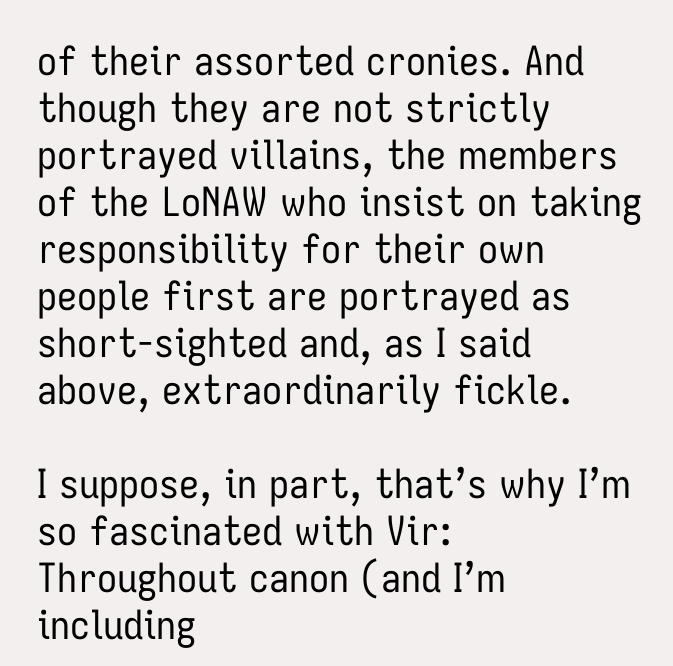of their assorted cronies. And though they are not strictly portrayed villains, the members of the LoNAW who insist on taking responsibility for their own people first are portrayed as short-sighted and, as I said above, extraordinarily fickle.

I suppose, in part, that’s why I’m so fascinated with Vir: Throughout canon (and I’m including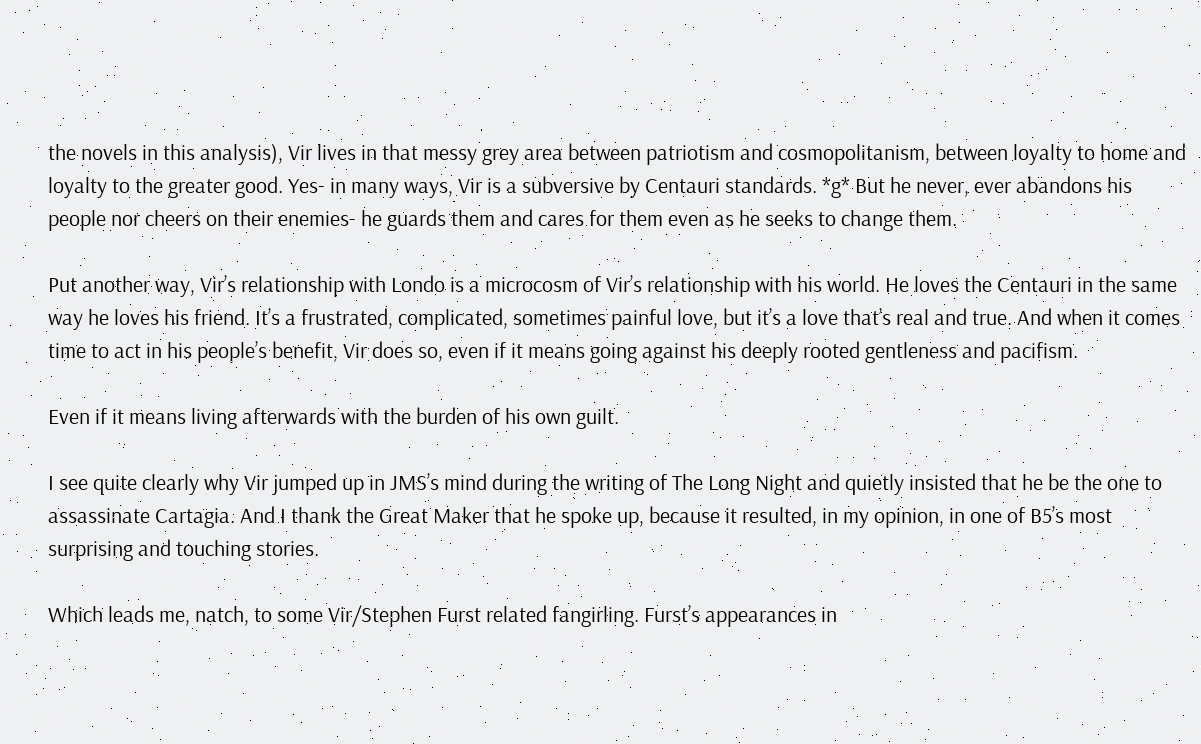the novels in this analysis), Vir lives in that messy grey area between patriotism and cosmopolitanism, between loyalty to home and loyalty to the greater good. Yes- in many ways, Vir is a subversive by Centauri standards. *g* But he never, ever abandons his people nor cheers on their enemies- he guards them and cares for them even as he seeks to change them.

Put another way, Vir’s relationship with Londo is a microcosm of Vir’s relationship with his world. He loves the Centauri in the same way he loves his friend. It’s a frustrated, complicated, sometimes painful love, but it’s a love that’s real and true. And when it comes time to act in his people’s benefit, Vir does so, even if it means going against his deeply rooted gentleness and pacifism.

Even if it means living afterwards with the burden of his own guilt.

I see quite clearly why Vir jumped up in JMS’s mind during the writing of The Long Night and quietly insisted that he be the one to assassinate Cartagia. And I thank the Great Maker that he spoke up, because it resulted, in my opinion, in one of B5’s most surprising and touching stories.

Which leads me, natch, to some Vir/Stephen Furst related fangirling. Furst’s appearances in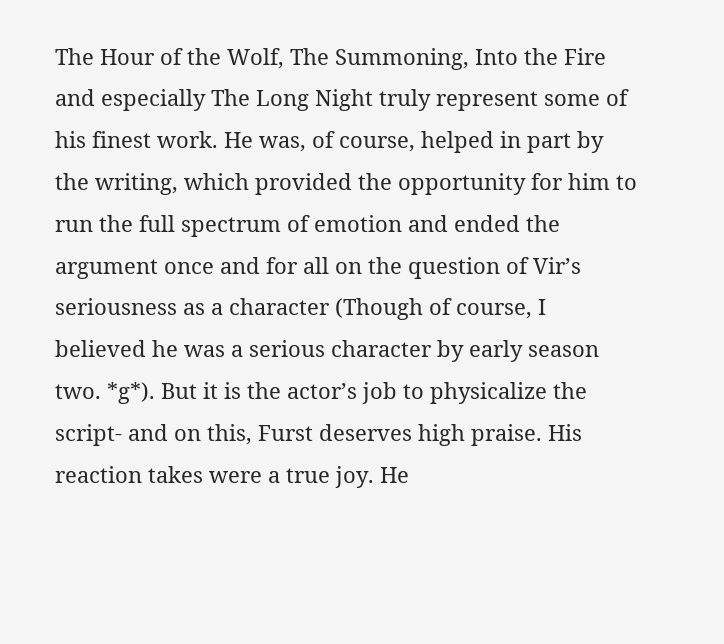The Hour of the Wolf, The Summoning, Into the Fire and especially The Long Night truly represent some of his finest work. He was, of course, helped in part by the writing, which provided the opportunity for him to run the full spectrum of emotion and ended the argument once and for all on the question of Vir’s seriousness as a character (Though of course, I believed he was a serious character by early season two. *g*). But it is the actor’s job to physicalize the script- and on this, Furst deserves high praise. His reaction takes were a true joy. He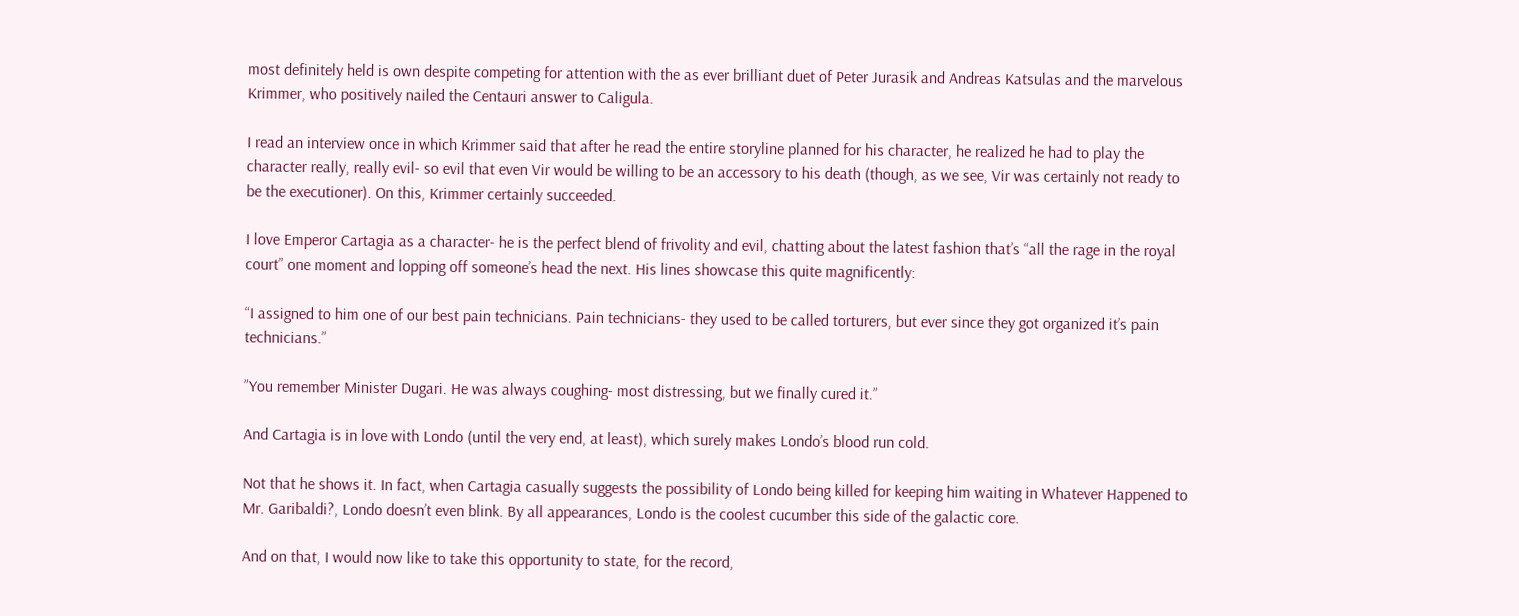most definitely held is own despite competing for attention with the as ever brilliant duet of Peter Jurasik and Andreas Katsulas and the marvelous Krimmer, who positively nailed the Centauri answer to Caligula.

I read an interview once in which Krimmer said that after he read the entire storyline planned for his character, he realized he had to play the character really, really evil- so evil that even Vir would be willing to be an accessory to his death (though, as we see, Vir was certainly not ready to be the executioner). On this, Krimmer certainly succeeded.

I love Emperor Cartagia as a character- he is the perfect blend of frivolity and evil, chatting about the latest fashion that’s “all the rage in the royal court” one moment and lopping off someone’s head the next. His lines showcase this quite magnificently:

“I assigned to him one of our best pain technicians. Pain technicians- they used to be called torturers, but ever since they got organized it’s pain technicians.”

”You remember Minister Dugari. He was always coughing- most distressing, but we finally cured it.”

And Cartagia is in love with Londo (until the very end, at least), which surely makes Londo’s blood run cold.

Not that he shows it. In fact, when Cartagia casually suggests the possibility of Londo being killed for keeping him waiting in Whatever Happened to Mr. Garibaldi?, Londo doesn’t even blink. By all appearances, Londo is the coolest cucumber this side of the galactic core.

And on that, I would now like to take this opportunity to state, for the record,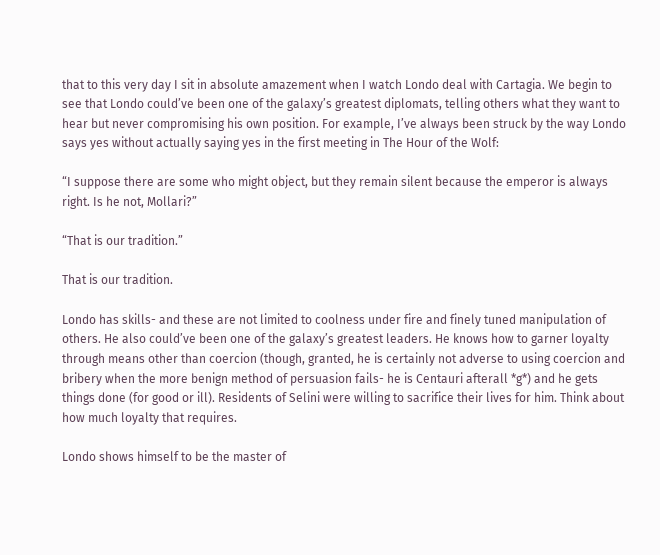that to this very day I sit in absolute amazement when I watch Londo deal with Cartagia. We begin to see that Londo could’ve been one of the galaxy’s greatest diplomats, telling others what they want to hear but never compromising his own position. For example, I’ve always been struck by the way Londo says yes without actually saying yes in the first meeting in The Hour of the Wolf:

“I suppose there are some who might object, but they remain silent because the emperor is always right. Is he not, Mollari?”

“That is our tradition.”

That is our tradition.

Londo has skills- and these are not limited to coolness under fire and finely tuned manipulation of others. He also could’ve been one of the galaxy’s greatest leaders. He knows how to garner loyalty through means other than coercion (though, granted, he is certainly not adverse to using coercion and bribery when the more benign method of persuasion fails- he is Centauri afterall *g*) and he gets things done (for good or ill). Residents of Selini were willing to sacrifice their lives for him. Think about how much loyalty that requires.

Londo shows himself to be the master of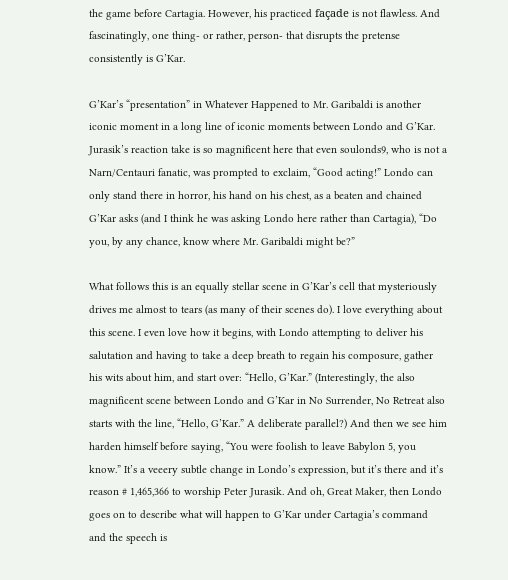the game before Cartagia. However, his practiced façade is not flawless. And fascinatingly, one thing- or rather, person- that disrupts the pretense consistently is G’Kar.

G’Kar’s “presentation” in Whatever Happened to Mr. Garibaldi is another iconic moment in a long line of iconic moments between Londo and G’Kar. Jurasik’s reaction take is so magnificent here that even soulonds9, who is not a Narn/Centauri fanatic, was prompted to exclaim, “Good acting!” Londo can only stand there in horror, his hand on his chest, as a beaten and chained G’Kar asks (and I think he was asking Londo here rather than Cartagia), “Do you, by any chance, know where Mr. Garibaldi might be?”

What follows this is an equally stellar scene in G’Kar’s cell that mysteriously drives me almost to tears (as many of their scenes do). I love everything about this scene. I even love how it begins, with Londo attempting to deliver his salutation and having to take a deep breath to regain his composure, gather his wits about him, and start over: “Hello, G’Kar.” (Interestingly, the also magnificent scene between Londo and G’Kar in No Surrender, No Retreat also starts with the line, “Hello, G’Kar.” A deliberate parallel?) And then we see him harden himself before saying, “You were foolish to leave Babylon 5, you know.” It’s a veeery subtle change in Londo’s expression, but it’s there and it’s reason # 1,465,366 to worship Peter Jurasik. And oh, Great Maker, then Londo goes on to describe what will happen to G’Kar under Cartagia’s command and the speech is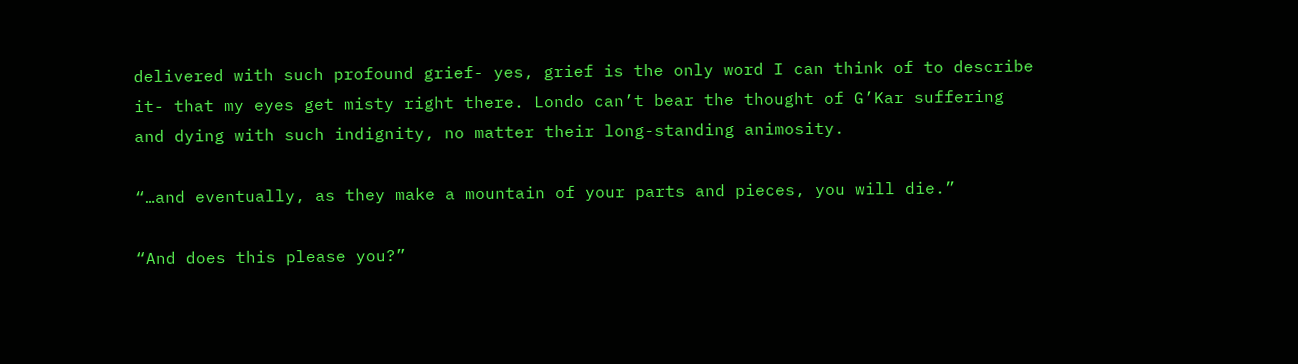delivered with such profound grief- yes, grief is the only word I can think of to describe it- that my eyes get misty right there. Londo can’t bear the thought of G’Kar suffering and dying with such indignity, no matter their long-standing animosity.

“…and eventually, as they make a mountain of your parts and pieces, you will die.”

“And does this please you?”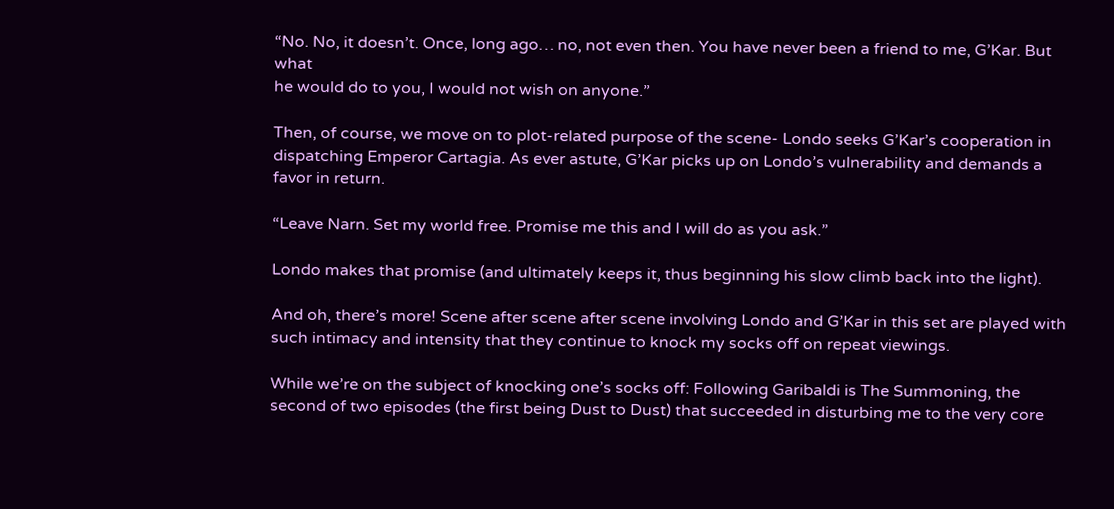“No. No, it doesn’t. Once, long ago… no, not even then. You have never been a friend to me, G’Kar. But what
he would do to you, I would not wish on anyone.”

Then, of course, we move on to plot-related purpose of the scene- Londo seeks G’Kar’s cooperation in dispatching Emperor Cartagia. As ever astute, G’Kar picks up on Londo’s vulnerability and demands a favor in return.

“Leave Narn. Set my world free. Promise me this and I will do as you ask.”

Londo makes that promise (and ultimately keeps it, thus beginning his slow climb back into the light).

And oh, there’s more! Scene after scene after scene involving Londo and G’Kar in this set are played with such intimacy and intensity that they continue to knock my socks off on repeat viewings.

While we’re on the subject of knocking one’s socks off: Following Garibaldi is The Summoning, the second of two episodes (the first being Dust to Dust) that succeeded in disturbing me to the very core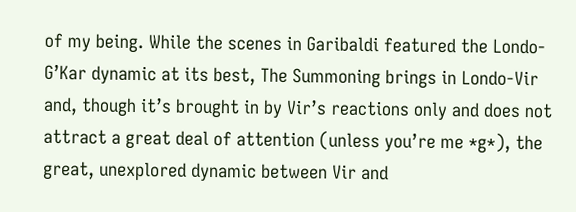of my being. While the scenes in Garibaldi featured the Londo-G’Kar dynamic at its best, The Summoning brings in Londo-Vir and, though it’s brought in by Vir’s reactions only and does not attract a great deal of attention (unless you’re me *g*), the great, unexplored dynamic between Vir and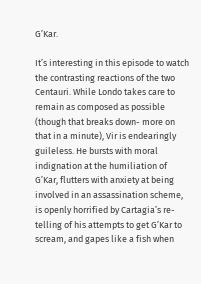G’Kar.

It’s interesting in this episode to watch the contrasting reactions of the two Centauri. While Londo takes care to remain as composed as possible (though that breaks down- more on that in a minute), Vir is endearingly guileless. He bursts with moral indignation at the humiliation of G’Kar, flutters with anxiety at being involved in an assassination scheme, is openly horrified by Cartagia’s re-telling of his attempts to get G’Kar to scream, and gapes like a fish when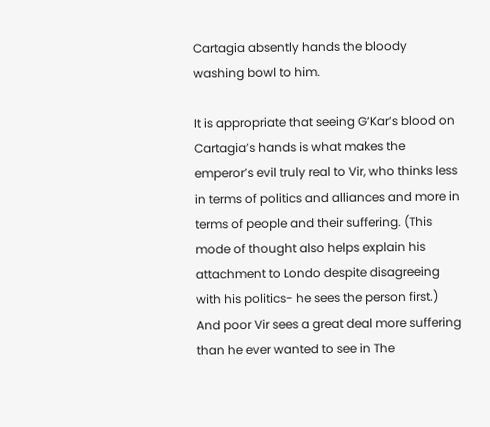Cartagia absently hands the bloody washing bowl to him.

It is appropriate that seeing G’Kar’s blood on Cartagia’s hands is what makes the emperor’s evil truly real to Vir, who thinks less in terms of politics and alliances and more in terms of people and their suffering. (This mode of thought also helps explain his attachment to Londo despite disagreeing with his politics- he sees the person first.) And poor Vir sees a great deal more suffering than he ever wanted to see in The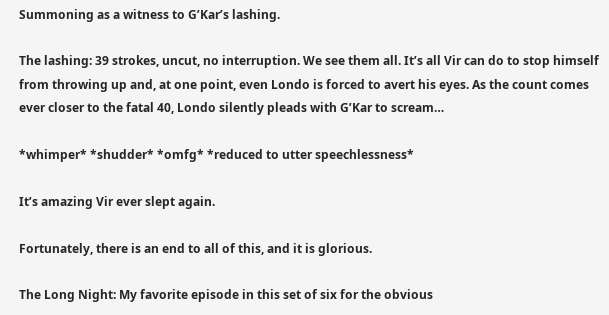Summoning as a witness to G’Kar’s lashing.

The lashing: 39 strokes, uncut, no interruption. We see them all. It’s all Vir can do to stop himself from throwing up and, at one point, even Londo is forced to avert his eyes. As the count comes ever closer to the fatal 40, Londo silently pleads with G’Kar to scream…

*whimper* *shudder* *omfg* *reduced to utter speechlessness*

It’s amazing Vir ever slept again.

Fortunately, there is an end to all of this, and it is glorious.

The Long Night: My favorite episode in this set of six for the obvious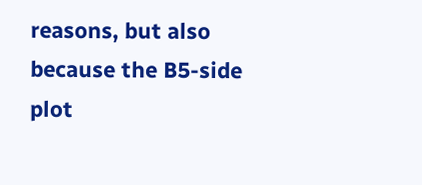reasons, but also because the B5-side plot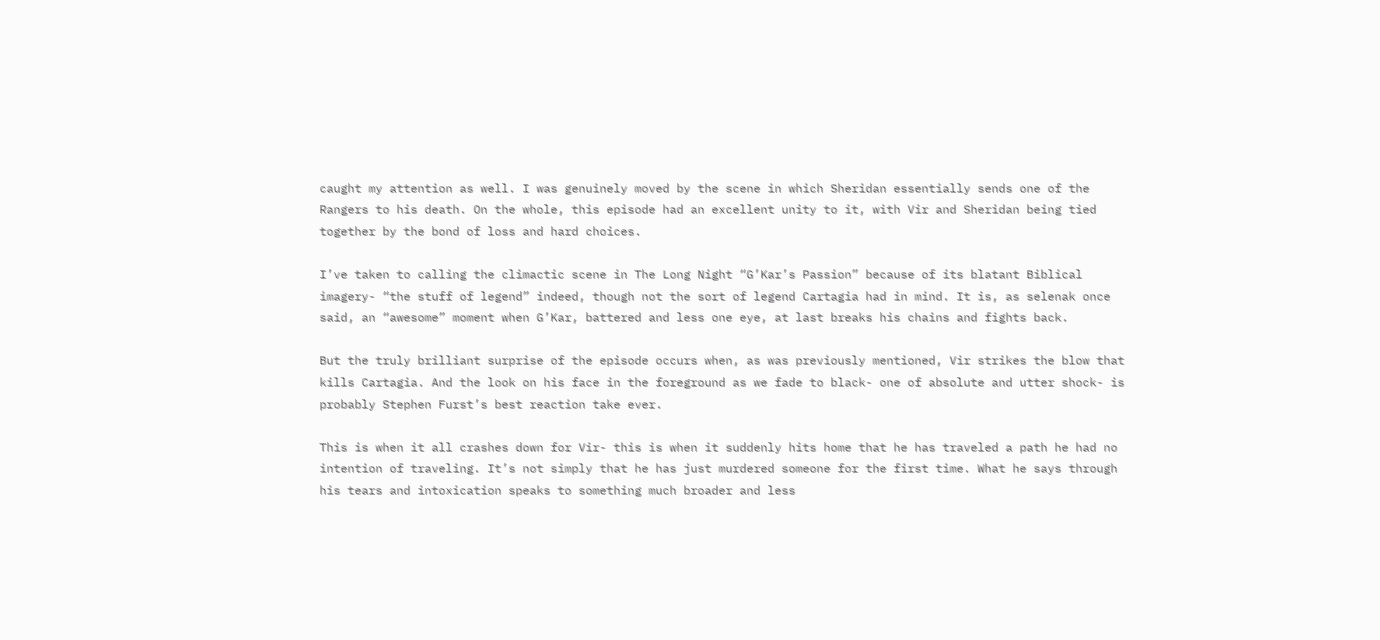caught my attention as well. I was genuinely moved by the scene in which Sheridan essentially sends one of the Rangers to his death. On the whole, this episode had an excellent unity to it, with Vir and Sheridan being tied together by the bond of loss and hard choices.

I’ve taken to calling the climactic scene in The Long Night “G’Kar’s Passion” because of its blatant Biblical imagery- “the stuff of legend” indeed, though not the sort of legend Cartagia had in mind. It is, as selenak once said, an “awesome” moment when G’Kar, battered and less one eye, at last breaks his chains and fights back.

But the truly brilliant surprise of the episode occurs when, as was previously mentioned, Vir strikes the blow that kills Cartagia. And the look on his face in the foreground as we fade to black- one of absolute and utter shock- is probably Stephen Furst’s best reaction take ever.

This is when it all crashes down for Vir- this is when it suddenly hits home that he has traveled a path he had no intention of traveling. It’s not simply that he has just murdered someone for the first time. What he says through his tears and intoxication speaks to something much broader and less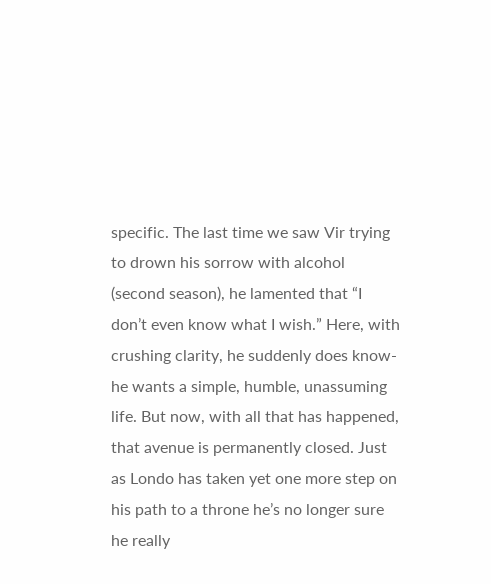specific. The last time we saw Vir trying to drown his sorrow with alcohol (second season), he lamented that “I don’t even know what I wish.” Here, with crushing clarity, he suddenly does know- he wants a simple, humble, unassuming life. But now, with all that has happened, that avenue is permanently closed. Just as Londo has taken yet one more step on his path to a throne he’s no longer sure he really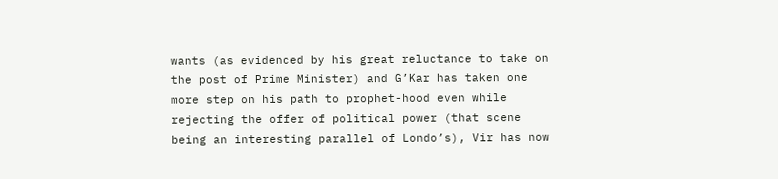wants (as evidenced by his great reluctance to take on the post of Prime Minister) and G’Kar has taken one more step on his path to prophet-hood even while rejecting the offer of political power (that scene being an interesting parallel of Londo’s), Vir has now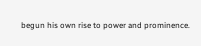begun his own rise to power and prominence.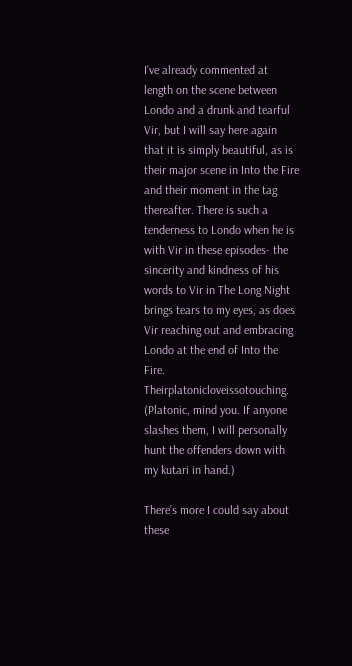I’ve already commented at length on the scene between Londo and a drunk and tearful Vir, but I will say here again that it is simply beautiful, as is their major scene in Into the Fire and their moment in the tag thereafter. There is such a tenderness to Londo when he is with Vir in these episodes- the sincerity and kindness of his words to Vir in The Long Night brings tears to my eyes, as does Vir reaching out and embracing Londo at the end of Into the Fire. Theirplatonicloveissotouching. (Platonic, mind you. If anyone slashes them, I will personally hunt the offenders down with my kutari in hand.)

There’s more I could say about these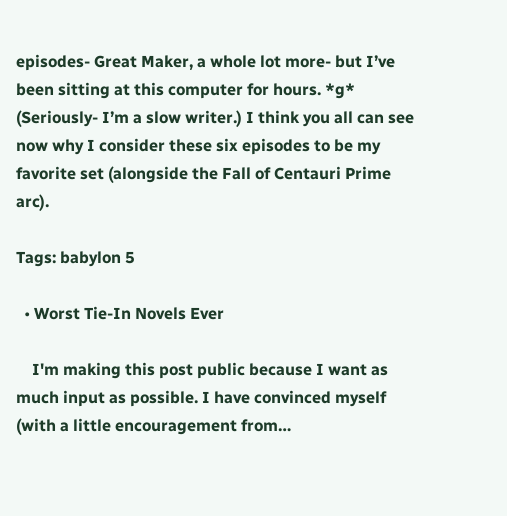episodes- Great Maker, a whole lot more- but I’ve been sitting at this computer for hours. *g* (Seriously- I’m a slow writer.) I think you all can see now why I consider these six episodes to be my favorite set (alongside the Fall of Centauri Prime arc).

Tags: babylon 5

  • Worst Tie-In Novels Ever

    I'm making this post public because I want as much input as possible. I have convinced myself (with a little encouragement from…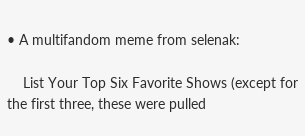• A multifandom meme from selenak:

    List Your Top Six Favorite Shows (except for the first three, these were pulled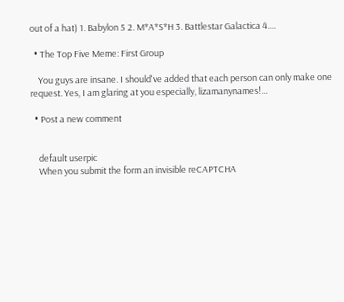out of a hat) 1. Babylon 5 2. M*A*S*H 3. Battlestar Galactica 4.…

  • The Top Five Meme: First Group

    You guys are insane. I should've added that each person can only make one request. Yes, I am glaring at you especially, lizamanynames!…

  • Post a new comment


    default userpic
    When you submit the form an invisible reCAPTCHA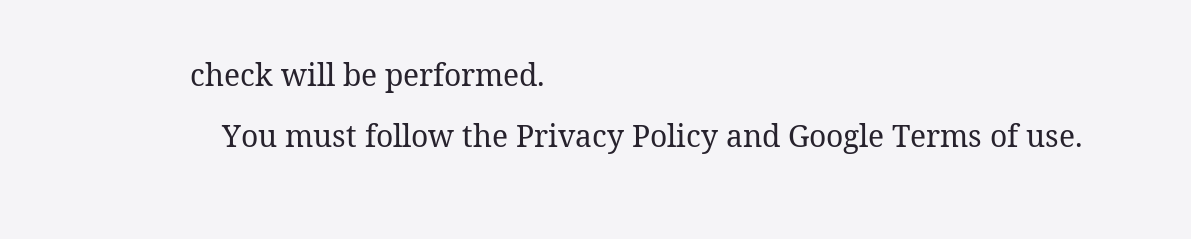check will be performed.
    You must follow the Privacy Policy and Google Terms of use.